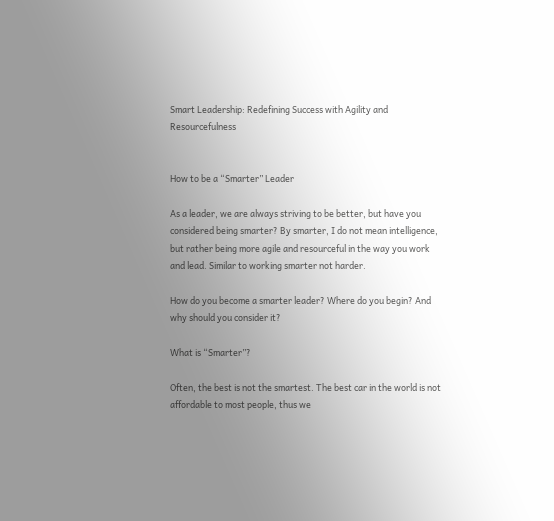Smart Leadership: Redefining Success with Agility and Resourcefulness


How to be a “Smarter” Leader

As a leader, we are always striving to be better, but have you considered being smarter? By smarter, I do not mean intelligence, but rather being more agile and resourceful in the way you work and lead. Similar to working smarter not harder.

How do you become a smarter leader? Where do you begin? And why should you consider it?

What is “Smarter”?

Often, the best is not the smartest. The best car in the world is not affordable to most people, thus we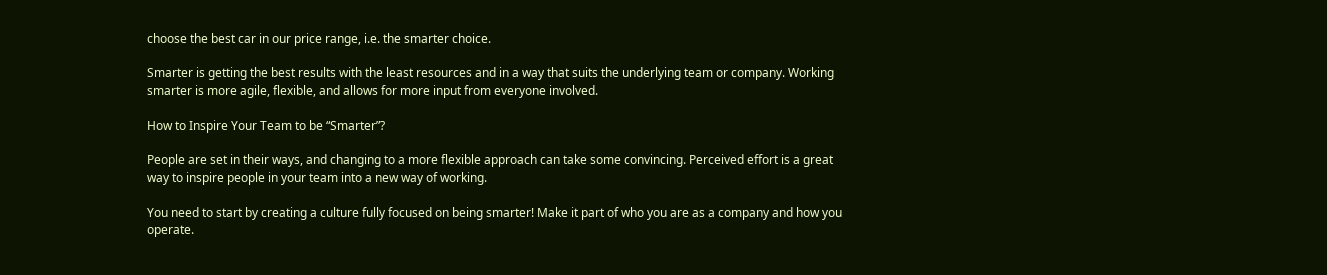choose the best car in our price range, i.e. the smarter choice.

Smarter is getting the best results with the least resources and in a way that suits the underlying team or company. Working smarter is more agile, flexible, and allows for more input from everyone involved.

How to Inspire Your Team to be “Smarter”?

People are set in their ways, and changing to a more flexible approach can take some convincing. Perceived effort is a great way to inspire people in your team into a new way of working.

You need to start by creating a culture fully focused on being smarter! Make it part of who you are as a company and how you operate.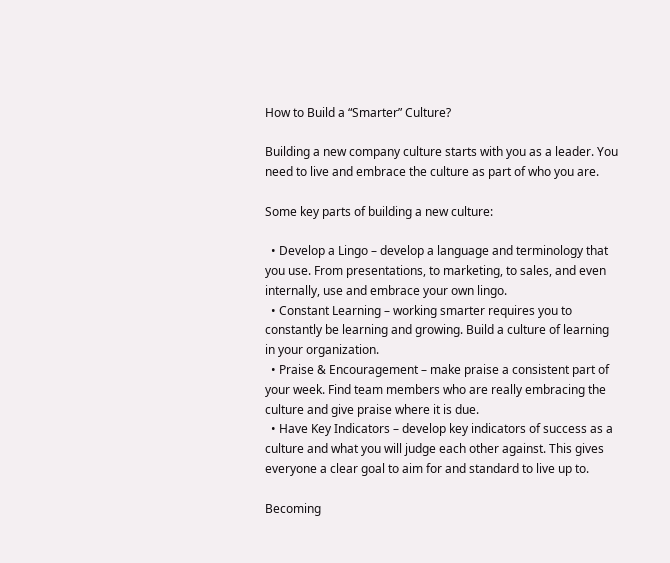How to Build a “Smarter” Culture?

Building a new company culture starts with you as a leader. You need to live and embrace the culture as part of who you are.

Some key parts of building a new culture:

  • Develop a Lingo – develop a language and terminology that you use. From presentations, to marketing, to sales, and even internally, use and embrace your own lingo.
  • Constant Learning – working smarter requires you to constantly be learning and growing. Build a culture of learning in your organization.
  • Praise & Encouragement – make praise a consistent part of your week. Find team members who are really embracing the culture and give praise where it is due.
  • Have Key Indicators – develop key indicators of success as a culture and what you will judge each other against. This gives everyone a clear goal to aim for and standard to live up to.

Becoming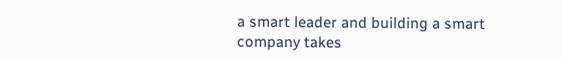a smart leader and building a smart company takes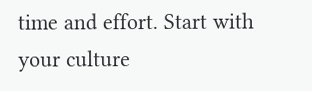time and effort. Start with your culture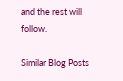and the rest will follow.

Similar Blog Posts